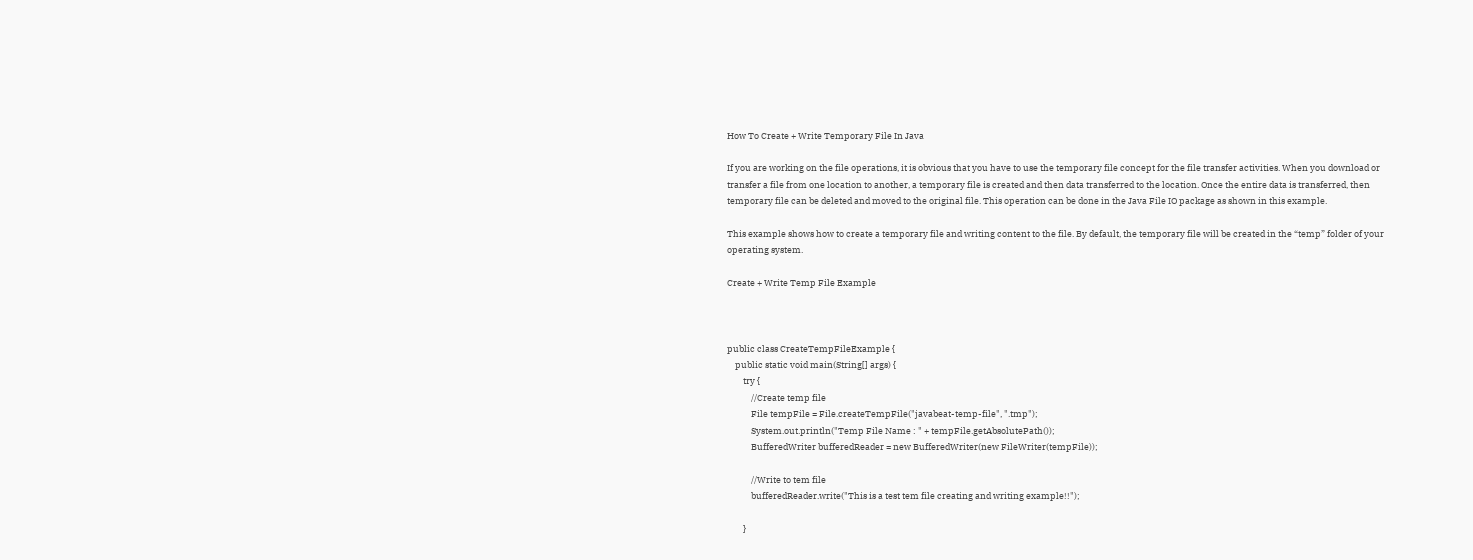How To Create + Write Temporary File In Java

If you are working on the file operations, it is obvious that you have to use the temporary file concept for the file transfer activities. When you download or transfer a file from one location to another, a temporary file is created and then data transferred to the location. Once the entire data is transferred, then temporary file can be deleted and moved to the original file. This operation can be done in the Java File IO package as shown in this example.

This example shows how to create a temporary file and writing content to the file. By default, the temporary file will be created in the “temp” folder of your operating system.

Create + Write Temp File Example



public class CreateTempFileExample {
    public static void main(String[] args) {
        try {
            //Create temp file
            File tempFile = File.createTempFile("javabeat-temp-file", ".tmp");
            System.out.println("Temp File Name : " + tempFile.getAbsolutePath());
            BufferedWriter bufferedReader = new BufferedWriter(new FileWriter(tempFile));

            //Write to tem file
            bufferedReader.write("This is a test tem file creating and writing example!!");

        }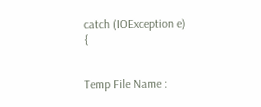catch (IOException e) {


Temp File Name :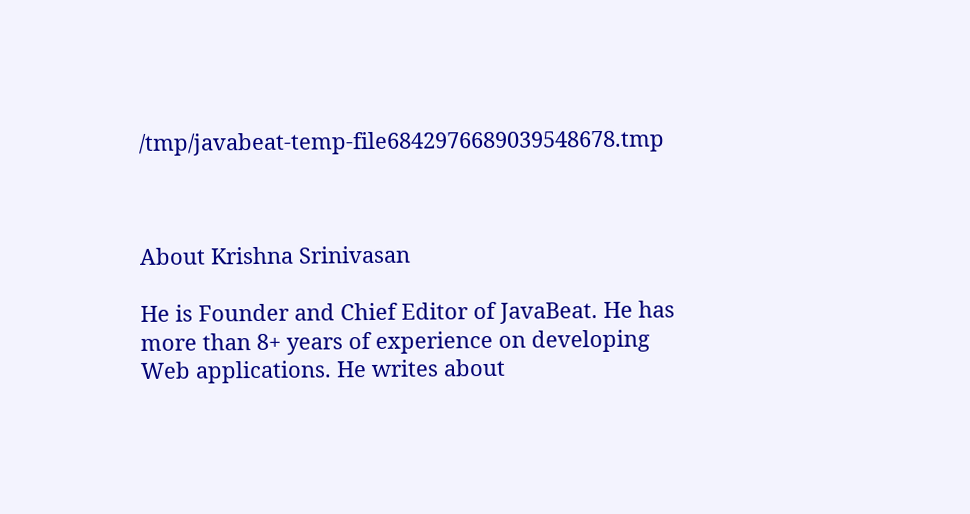/tmp/javabeat-temp-file6842976689039548678.tmp



About Krishna Srinivasan

He is Founder and Chief Editor of JavaBeat. He has more than 8+ years of experience on developing Web applications. He writes about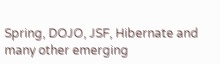Spring, DOJO, JSF, Hibernate and many other emerging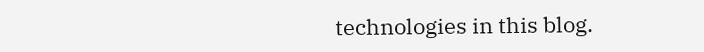technologies in this blog.